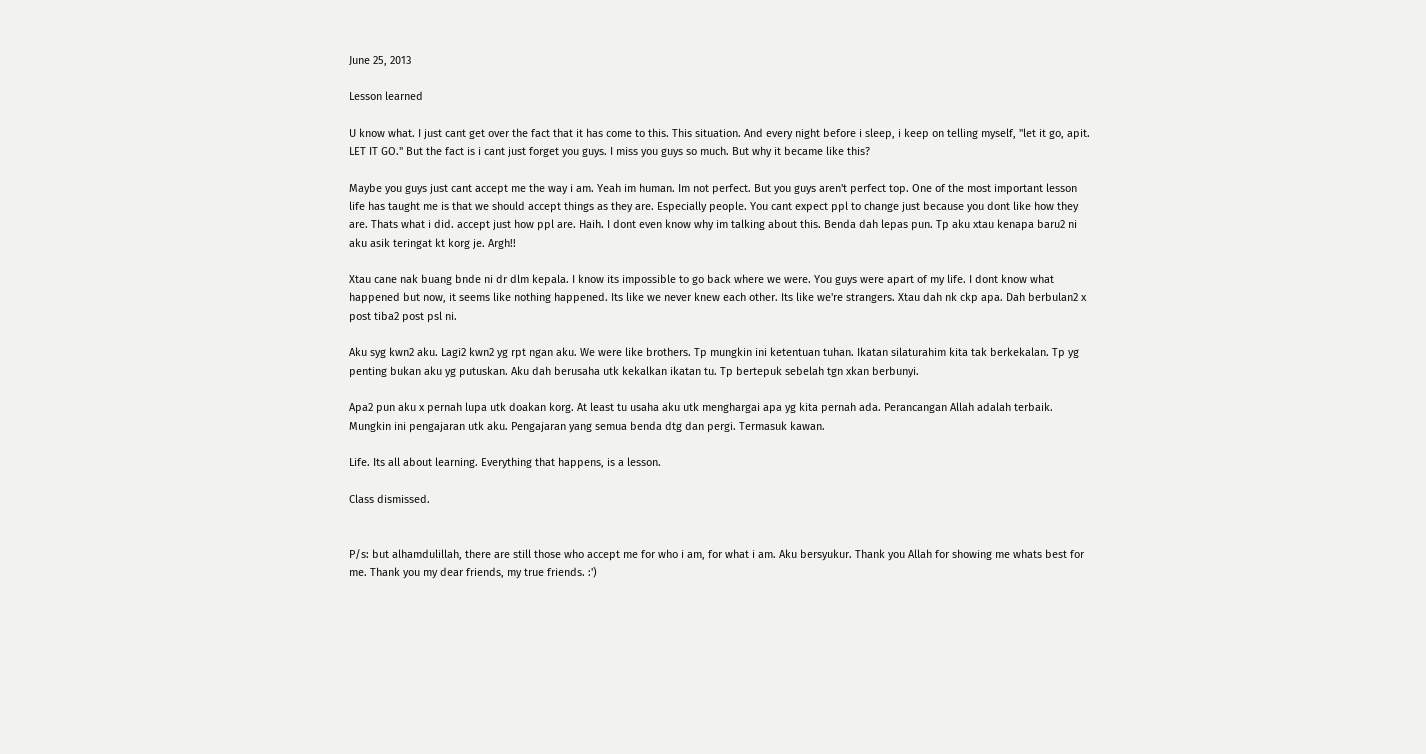June 25, 2013

Lesson learned

U know what. I just cant get over the fact that it has come to this. This situation. And every night before i sleep, i keep on telling myself, "let it go, apit. LET IT GO." But the fact is i cant just forget you guys. I miss you guys so much. But why it became like this?

Maybe you guys just cant accept me the way i am. Yeah im human. Im not perfect. But you guys aren't perfect top. One of the most important lesson life has taught me is that we should accept things as they are. Especially people. You cant expect ppl to change just because you dont like how they are. Thats what i did. accept just how ppl are. Haih. I dont even know why im talking about this. Benda dah lepas pun. Tp aku xtau kenapa baru2 ni aku asik teringat kt korg je. Argh!!

Xtau cane nak buang bnde ni dr dlm kepala. I know its impossible to go back where we were. You guys were apart of my life. I dont know what happened but now, it seems like nothing happened. Its like we never knew each other. Its like we're strangers. Xtau dah nk ckp apa. Dah berbulan2 x post tiba2 post psl ni.

Aku syg kwn2 aku. Lagi2 kwn2 yg rpt ngan aku. We were like brothers. Tp mungkin ini ketentuan tuhan. Ikatan silaturahim kita tak berkekalan. Tp yg penting bukan aku yg putuskan. Aku dah berusaha utk kekalkan ikatan tu. Tp bertepuk sebelah tgn xkan berbunyi.

Apa2 pun aku x pernah lupa utk doakan korg. At least tu usaha aku utk menghargai apa yg kita pernah ada. Perancangan Allah adalah terbaik. Mungkin ini pengajaran utk aku. Pengajaran yang semua benda dtg dan pergi. Termasuk kawan.

Life. Its all about learning. Everything that happens, is a lesson.

Class dismissed.


P/s: but alhamdulillah, there are still those who accept me for who i am, for what i am. Aku bersyukur. Thank you Allah for showing me whats best for me. Thank you my dear friends, my true friends. :')